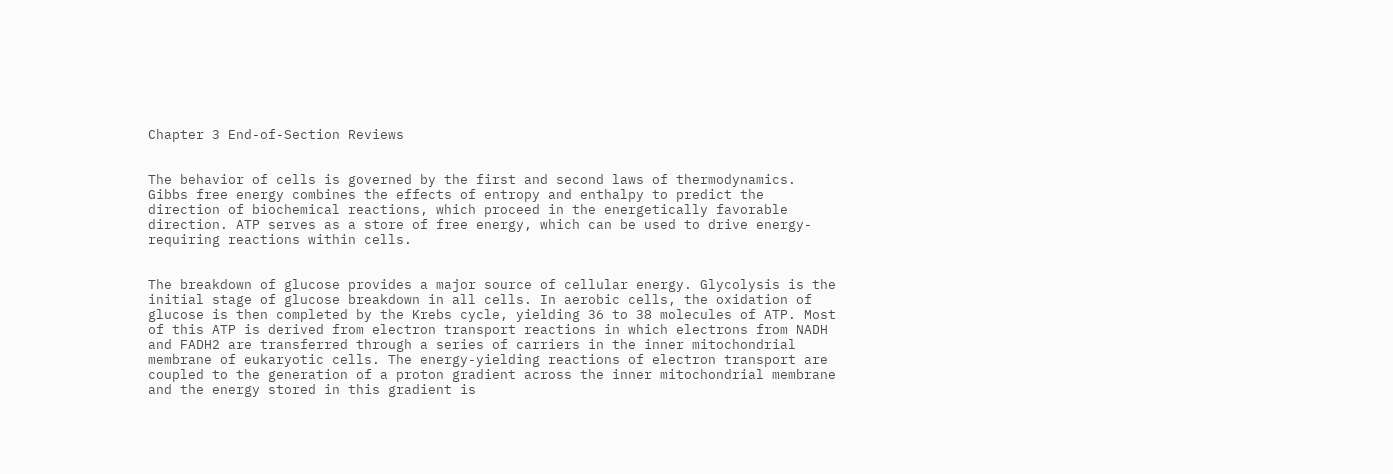Chapter 3 End-of-Section Reviews


The behavior of cells is governed by the first and second laws of thermodynamics. Gibbs free energy combines the effects of entropy and enthalpy to predict the direction of biochemical reactions, which proceed in the energetically favorable direction. ATP serves as a store of free energy, which can be used to drive energy-requiring reactions within cells.


The breakdown of glucose provides a major source of cellular energy. Glycolysis is the initial stage of glucose breakdown in all cells. In aerobic cells, the oxidation of glucose is then completed by the Krebs cycle, yielding 36 to 38 molecules of ATP. Most of this ATP is derived from electron transport reactions in which electrons from NADH and FADH2 are transferred through a series of carriers in the inner mitochondrial membrane of eukaryotic cells. The energy-yielding reactions of electron transport are coupled to the generation of a proton gradient across the inner mitochondrial membrane and the energy stored in this gradient is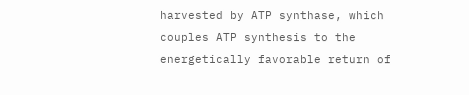harvested by ATP synthase, which couples ATP synthesis to the energetically favorable return of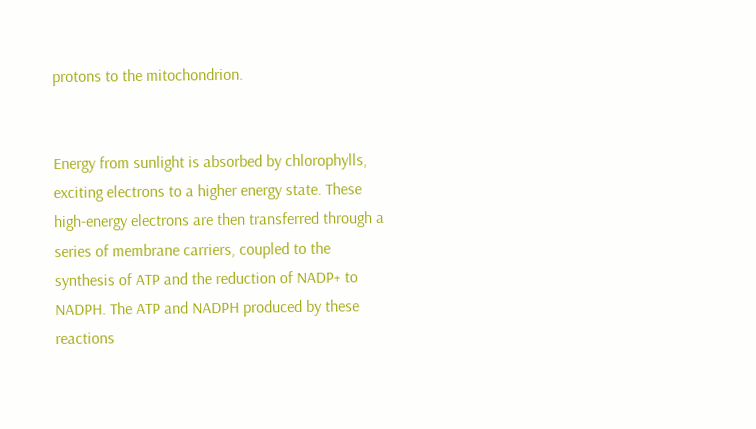protons to the mitochondrion.


Energy from sunlight is absorbed by chlorophylls, exciting electrons to a higher energy state. These high-energy electrons are then transferred through a series of membrane carriers, coupled to the synthesis of ATP and the reduction of NADP+ to NADPH. The ATP and NADPH produced by these reactions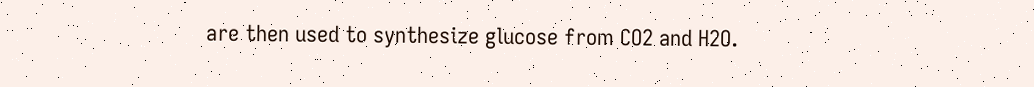are then used to synthesize glucose from CO2 and H2O.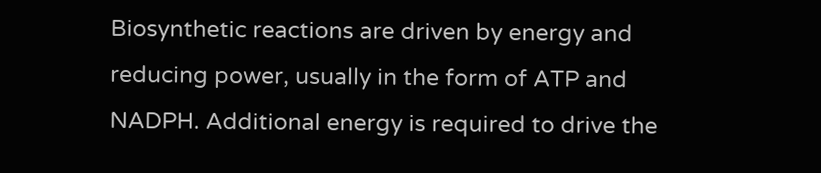Biosynthetic reactions are driven by energy and reducing power, usually in the form of ATP and NADPH. Additional energy is required to drive the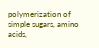polymerization of simple sugars, amino acids,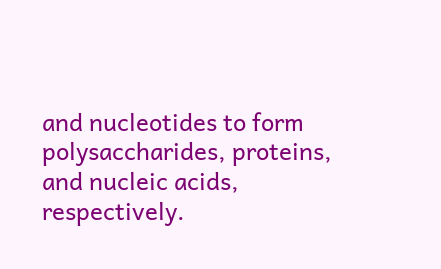and nucleotides to form polysaccharides, proteins, and nucleic acids, respectively.